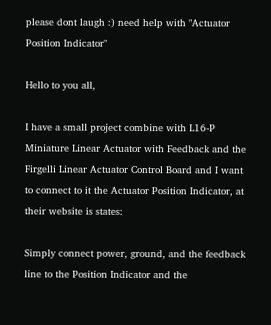please dont laugh :) need help with "Actuator Position Indicator"

Hello to you all,

I have a small project combine with L16-P Miniature Linear Actuator with Feedback and the Firgelli Linear Actuator Control Board and I want to connect to it the Actuator Position Indicator, at their website is states:

Simply connect power, ground, and the feedback line to the Position Indicator and the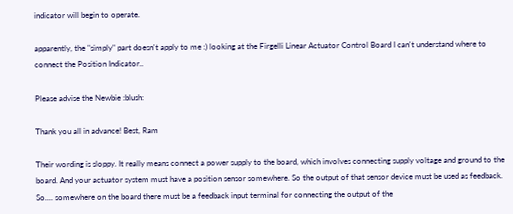indicator will begin to operate.

apparently, the "simply" part doesn't apply to me :) looking at the Firgelli Linear Actuator Control Board I can't understand where to connect the Position Indicator..

Please advise the Newbie :blush:

Thank you all in advance! Best, Ram

Their wording is sloppy. It really means connect a power supply to the board, which involves connecting supply voltage and ground to the board. And your actuator system must have a position sensor somewhere. So the output of that sensor device must be used as feedback. So.... somewhere on the board there must be a feedback input terminal for connecting the output of the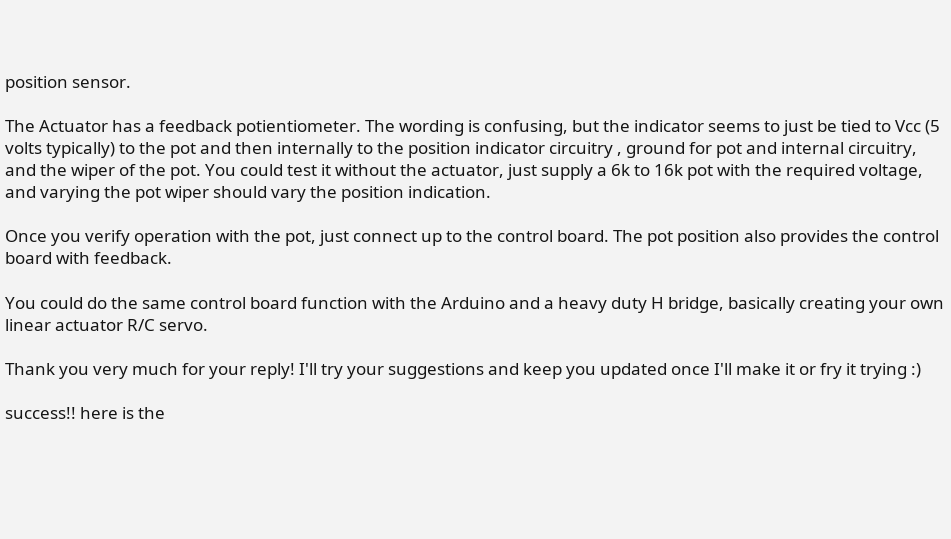position sensor.

The Actuator has a feedback potientiometer. The wording is confusing, but the indicator seems to just be tied to Vcc (5 volts typically) to the pot and then internally to the position indicator circuitry , ground for pot and internal circuitry, and the wiper of the pot. You could test it without the actuator, just supply a 6k to 16k pot with the required voltage, and varying the pot wiper should vary the position indication.

Once you verify operation with the pot, just connect up to the control board. The pot position also provides the control board with feedback.

You could do the same control board function with the Arduino and a heavy duty H bridge, basically creating your own linear actuator R/C servo.

Thank you very much for your reply! I'll try your suggestions and keep you updated once I'll make it or fry it trying :)

success!! here is the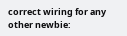correct wiring for any other newbie: